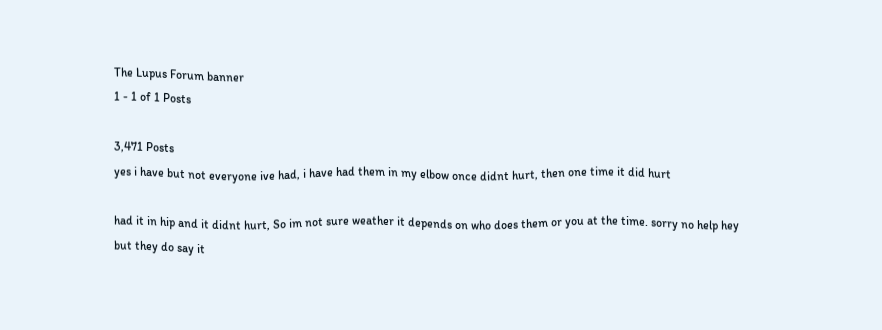The Lupus Forum banner
1 - 1 of 1 Posts

3,471 Posts
yes i have but not everyone ive had, i have had them in my elbow once didnt hurt, then one time it did hurt

had it in hip and it didnt hurt, So im not sure weather it depends on who does them or you at the time. sorry no help hey
but they do say it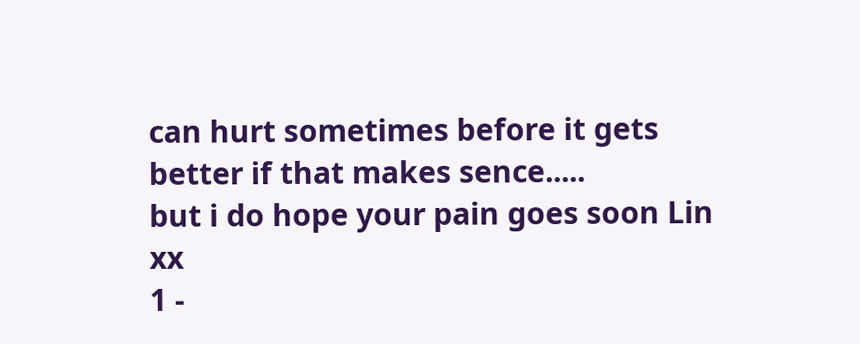can hurt sometimes before it gets better if that makes sence.....
but i do hope your pain goes soon Lin xx
1 -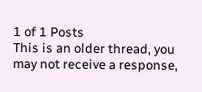1 of 1 Posts
This is an older thread, you may not receive a response,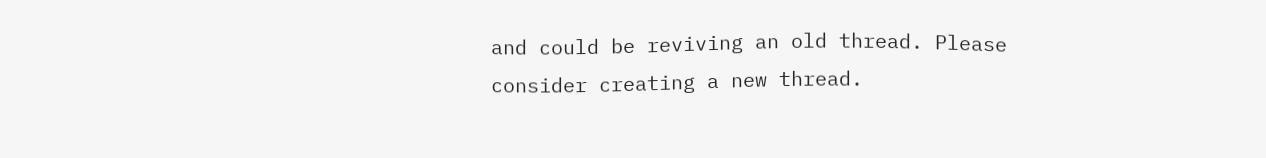and could be reviving an old thread. Please consider creating a new thread.